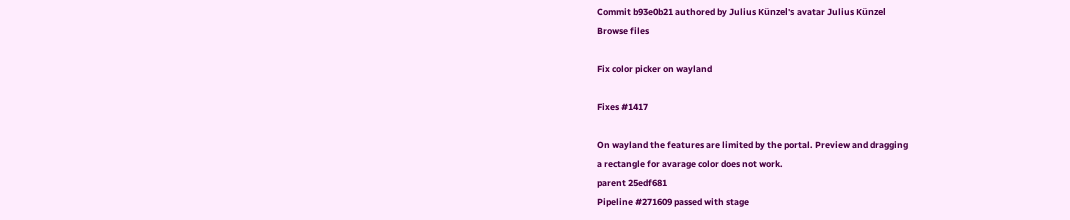Commit b93e0b21 authored by Julius Künzel's avatar Julius Künzel
Browse files

Fix color picker on wayland

Fixes #1417

On wayland the features are limited by the portal. Preview and dragging
a rectangle for avarage color does not work.
parent 25edf681
Pipeline #271609 passed with stage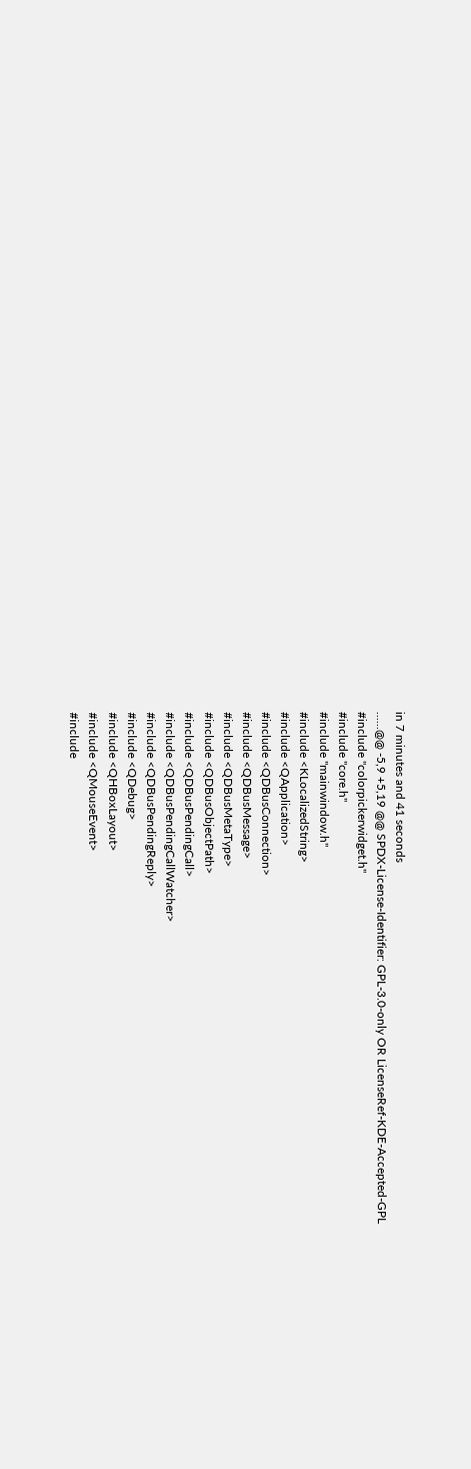in 7 minutes and 41 seconds
......@@ -5,9 +5,19 @@ SPDX-License-Identifier: GPL-3.0-only OR LicenseRef-KDE-Accepted-GPL
#include "colorpickerwidget.h"
#include "core.h"
#include "mainwindow.h"
#include <KLocalizedString>
#include <QApplication>
#include <QDBusConnection>
#include <QDBusMessage>
#include <QDBusMetaType>
#include <QDBusObjectPath>
#include <QDBusPendingCall>
#include <QDBusPendingCallWatcher>
#include <QDBusPendingReply>
#include <QDebug>
#include <QHBoxLayout>
#include <QMouseEvent>
#include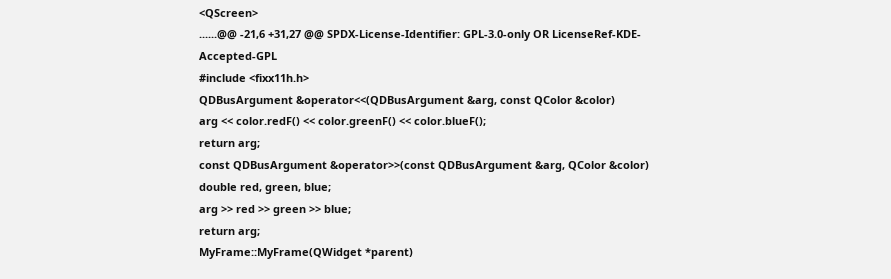<QScreen>
......@@ -21,6 +31,27 @@ SPDX-License-Identifier: GPL-3.0-only OR LicenseRef-KDE-Accepted-GPL
#include <fixx11h.h>
QDBusArgument &operator<<(QDBusArgument &arg, const QColor &color)
arg << color.redF() << color.greenF() << color.blueF();
return arg;
const QDBusArgument &operator>>(const QDBusArgument &arg, QColor &color)
double red, green, blue;
arg >> red >> green >> blue;
return arg;
MyFrame::MyFrame(QWidget *parent)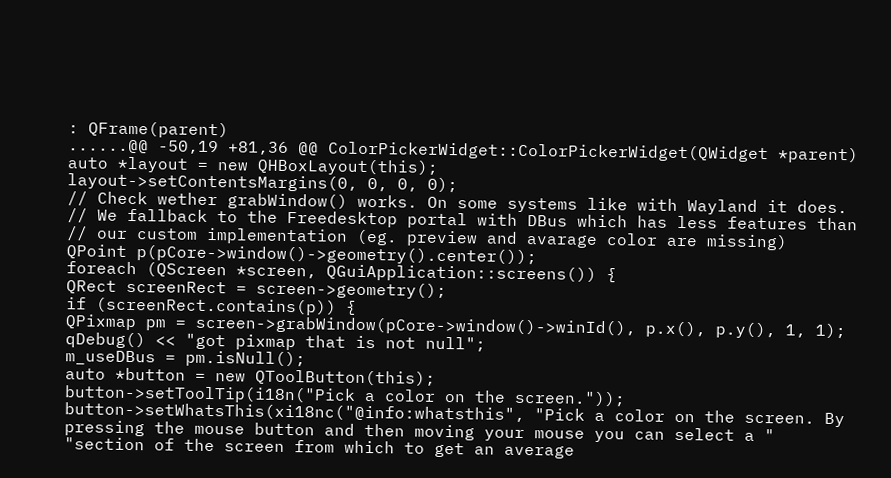: QFrame(parent)
......@@ -50,19 +81,36 @@ ColorPickerWidget::ColorPickerWidget(QWidget *parent)
auto *layout = new QHBoxLayout(this);
layout->setContentsMargins(0, 0, 0, 0);
// Check wether grabWindow() works. On some systems like with Wayland it does.
// We fallback to the Freedesktop portal with DBus which has less features than
// our custom implementation (eg. preview and avarage color are missing)
QPoint p(pCore->window()->geometry().center());
foreach (QScreen *screen, QGuiApplication::screens()) {
QRect screenRect = screen->geometry();
if (screenRect.contains(p)) {
QPixmap pm = screen->grabWindow(pCore->window()->winId(), p.x(), p.y(), 1, 1);
qDebug() << "got pixmap that is not null";
m_useDBus = pm.isNull();
auto *button = new QToolButton(this);
button->setToolTip(i18n("Pick a color on the screen."));
button->setWhatsThis(xi18nc("@info:whatsthis", "Pick a color on the screen. By pressing the mouse button and then moving your mouse you can select a "
"section of the screen from which to get an average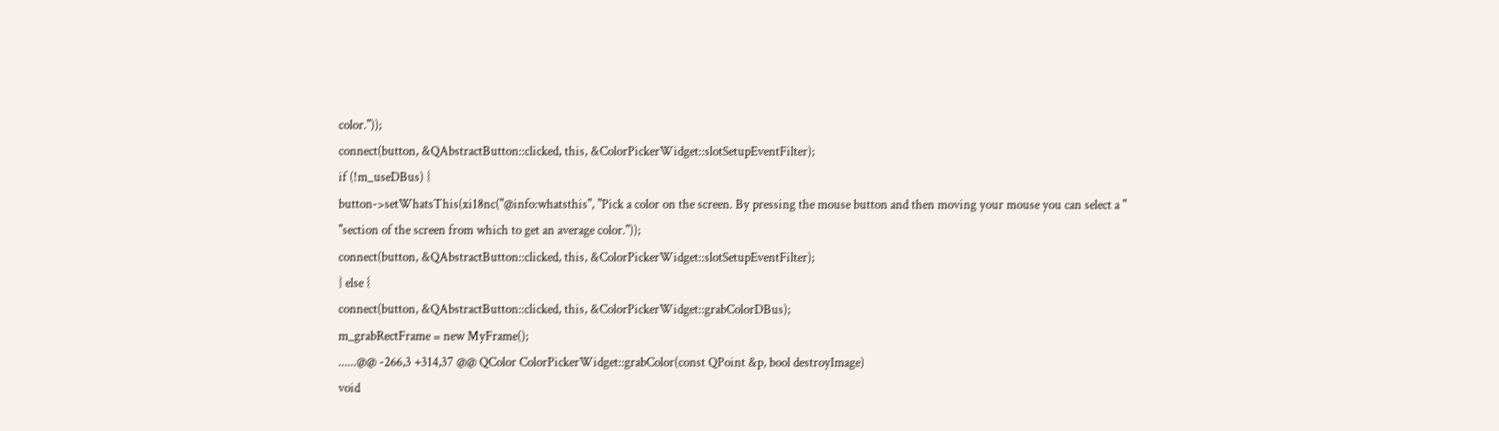color."));
connect(button, &QAbstractButton::clicked, this, &ColorPickerWidget::slotSetupEventFilter);
if (!m_useDBus) {
button->setWhatsThis(xi18nc("@info:whatsthis", "Pick a color on the screen. By pressing the mouse button and then moving your mouse you can select a "
"section of the screen from which to get an average color."));
connect(button, &QAbstractButton::clicked, this, &ColorPickerWidget::slotSetupEventFilter);
} else {
connect(button, &QAbstractButton::clicked, this, &ColorPickerWidget::grabColorDBus);
m_grabRectFrame = new MyFrame();
......@@ -266,3 +314,37 @@ QColor ColorPickerWidget::grabColor(const QPoint &p, bool destroyImage)
void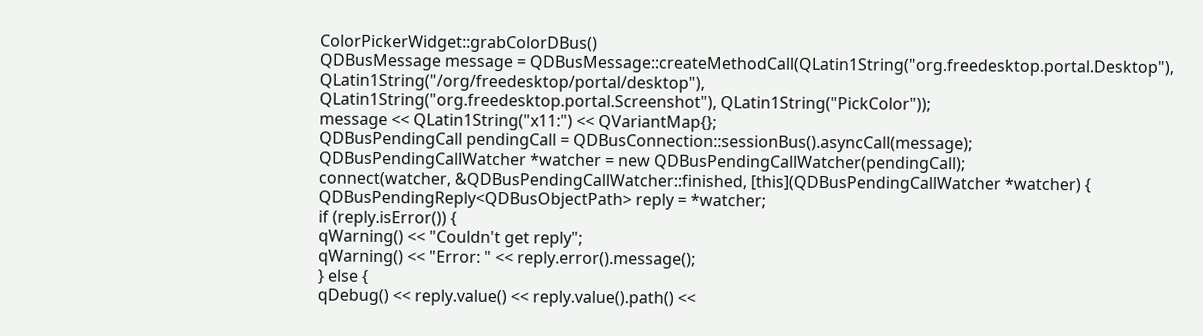ColorPickerWidget::grabColorDBus()
QDBusMessage message = QDBusMessage::createMethodCall(QLatin1String("org.freedesktop.portal.Desktop"), QLatin1String("/org/freedesktop/portal/desktop"),
QLatin1String("org.freedesktop.portal.Screenshot"), QLatin1String("PickColor"));
message << QLatin1String("x11:") << QVariantMap{};
QDBusPendingCall pendingCall = QDBusConnection::sessionBus().asyncCall(message);
QDBusPendingCallWatcher *watcher = new QDBusPendingCallWatcher(pendingCall);
connect(watcher, &QDBusPendingCallWatcher::finished, [this](QDBusPendingCallWatcher *watcher) {
QDBusPendingReply<QDBusObjectPath> reply = *watcher;
if (reply.isError()) {
qWarning() << "Couldn't get reply";
qWarning() << "Error: " << reply.error().message();
} else {
qDebug() << reply.value() << reply.value().path() <<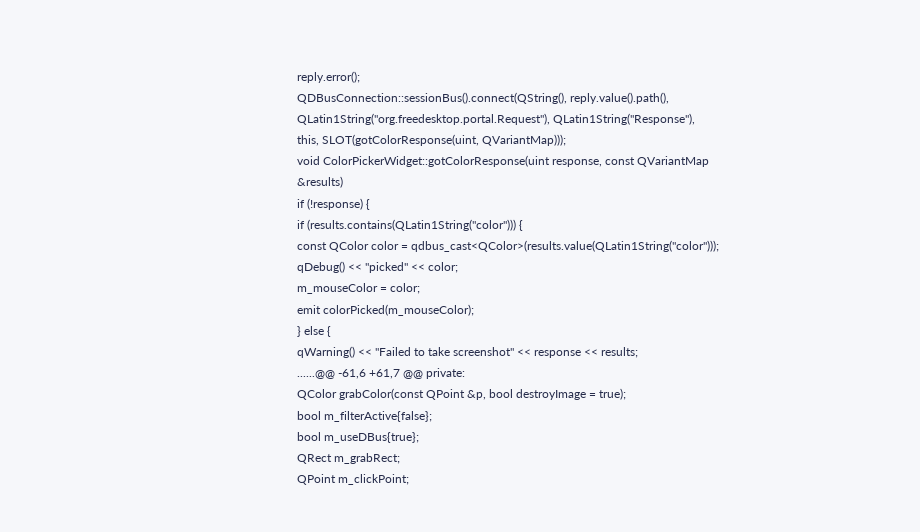reply.error();
QDBusConnection::sessionBus().connect(QString(), reply.value().path(), QLatin1String("org.freedesktop.portal.Request"), QLatin1String("Response"),
this, SLOT(gotColorResponse(uint, QVariantMap)));
void ColorPickerWidget::gotColorResponse(uint response, const QVariantMap &results)
if (!response) {
if (results.contains(QLatin1String("color"))) {
const QColor color = qdbus_cast<QColor>(results.value(QLatin1String("color")));
qDebug() << "picked" << color;
m_mouseColor = color;
emit colorPicked(m_mouseColor);
} else {
qWarning() << "Failed to take screenshot" << response << results;
......@@ -61,6 +61,7 @@ private:
QColor grabColor(const QPoint &p, bool destroyImage = true);
bool m_filterActive{false};
bool m_useDBus{true};
QRect m_grabRect;
QPoint m_clickPoint;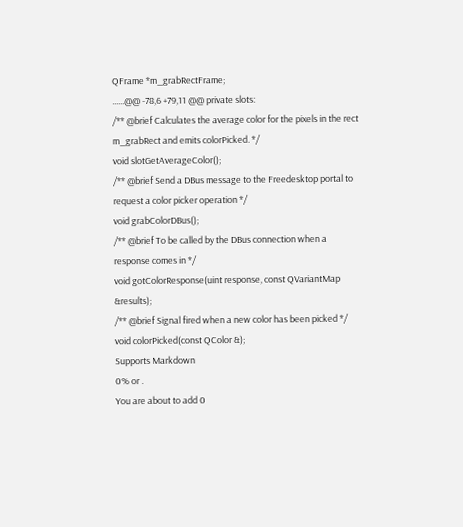QFrame *m_grabRectFrame;
......@@ -78,6 +79,11 @@ private slots:
/** @brief Calculates the average color for the pixels in the rect m_grabRect and emits colorPicked. */
void slotGetAverageColor();
/** @brief Send a DBus message to the Freedesktop portal to request a color picker operation */
void grabColorDBus();
/** @brief To be called by the DBus connection when a response comes in */
void gotColorResponse(uint response, const QVariantMap &results);
/** @brief Signal fired when a new color has been picked */
void colorPicked(const QColor &);
Supports Markdown
0% or .
You are about to add 0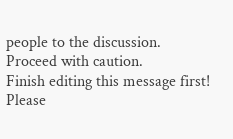people to the discussion. Proceed with caution.
Finish editing this message first!
Please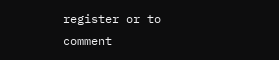register or to comment